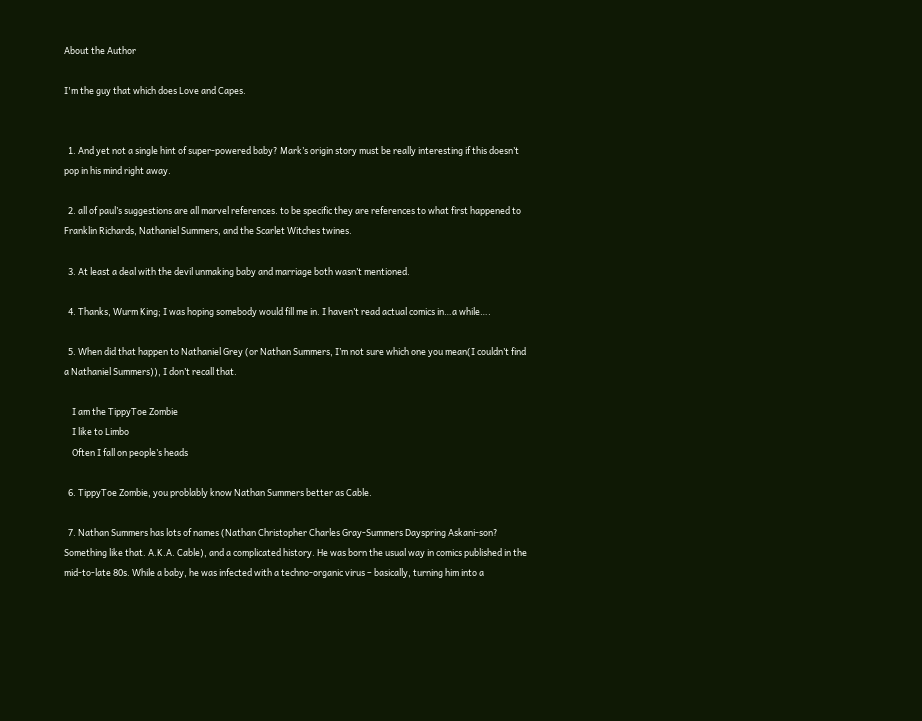About the Author

I'm the guy that which does Love and Capes.


  1. And yet not a single hint of super-powered baby? Mark’s origin story must be really interesting if this doesn’t pop in his mind right away.

  2. all of paul’s suggestions are all marvel references. to be specific they are references to what first happened to Franklin Richards, Nathaniel Summers, and the Scarlet Witches twines.

  3. At least a deal with the devil unmaking baby and marriage both wasn’t mentioned.

  4. Thanks, Wurm King; I was hoping somebody would fill me in. I haven’t read actual comics in…a while….

  5. When did that happen to Nathaniel Grey (or Nathan Summers, I’m not sure which one you mean(I couldn’t find a Nathaniel Summers)), I don’t recall that.

    I am the TippyToe Zombie
    I like to Limbo
    Often I fall on people’s heads

  6. TippyToe Zombie, you problably know Nathan Summers better as Cable.

  7. Nathan Summers has lots of names (Nathan Christopher Charles Gray-Summers Dayspring Askani-son? Something like that. A.K.A. Cable), and a complicated history. He was born the usual way in comics published in the mid-to-late 80s. While a baby, he was infected with a techno-organic virus – basically, turning him into a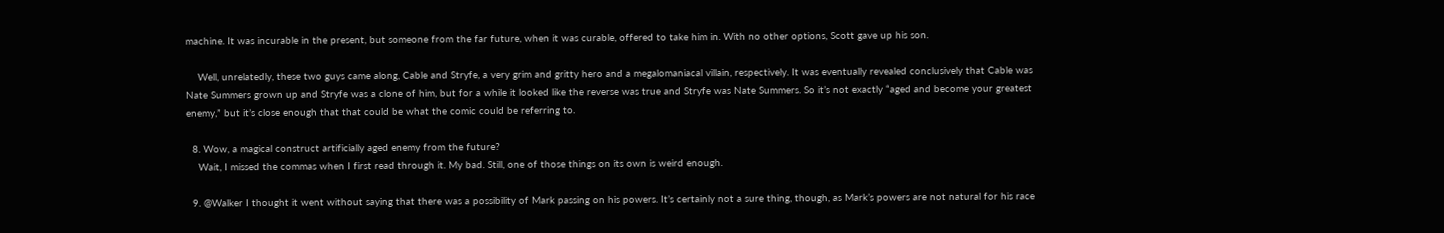machine. It was incurable in the present, but someone from the far future, when it was curable, offered to take him in. With no other options, Scott gave up his son.

    Well, unrelatedly, these two guys came along, Cable and Stryfe, a very grim and gritty hero and a megalomaniacal villain, respectively. It was eventually revealed conclusively that Cable was Nate Summers grown up and Stryfe was a clone of him, but for a while it looked like the reverse was true and Stryfe was Nate Summers. So it’s not exactly “aged and become your greatest enemy,” but it’s close enough that that could be what the comic could be referring to.

  8. Wow, a magical construct artificially aged enemy from the future?
    Wait, I missed the commas when I first read through it. My bad. Still, one of those things on its own is weird enough.

  9. @Walker I thought it went without saying that there was a possibility of Mark passing on his powers. It’s certainly not a sure thing, though, as Mark’s powers are not natural for his race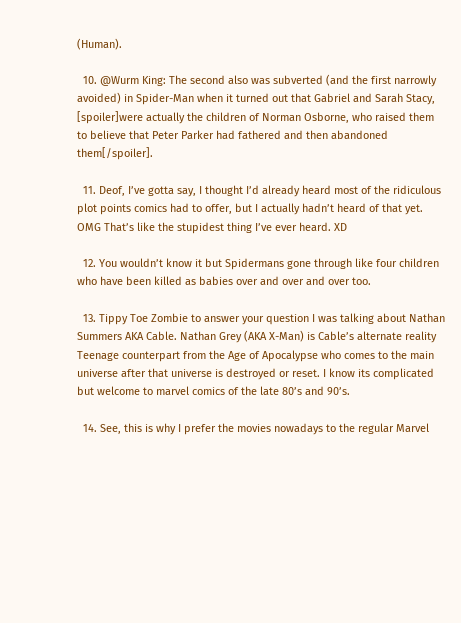(Human).

  10. @Wurm King: The second also was subverted (and the first narrowly avoided) in Spider-Man when it turned out that Gabriel and Sarah Stacy, [spoiler]were actually the children of Norman Osborne, who raised them to believe that Peter Parker had fathered and then abandoned them[/spoiler].

  11. Deof, I’ve gotta say, I thought I’d already heard most of the ridiculous plot points comics had to offer, but I actually hadn’t heard of that yet. OMG That’s like the stupidest thing I’ve ever heard. XD

  12. You wouldn’t know it but Spidermans gone through like four children who have been killed as babies over and over and over too.

  13. Tippy Toe Zombie to answer your question I was talking about Nathan Summers AKA Cable. Nathan Grey (AKA X-Man) is Cable’s alternate reality Teenage counterpart from the Age of Apocalypse who comes to the main universe after that universe is destroyed or reset. I know its complicated but welcome to marvel comics of the late 80’s and 90’s.

  14. See, this is why I prefer the movies nowadays to the regular Marvel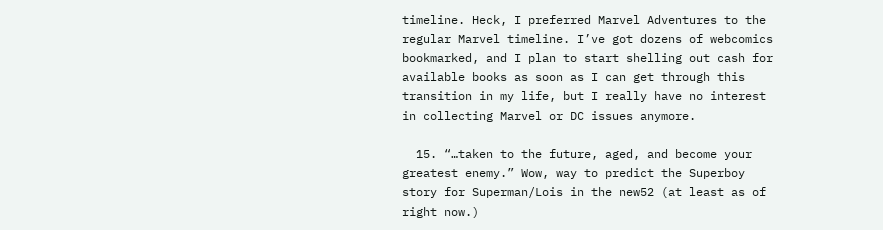timeline. Heck, I preferred Marvel Adventures to the regular Marvel timeline. I’ve got dozens of webcomics bookmarked, and I plan to start shelling out cash for available books as soon as I can get through this transition in my life, but I really have no interest in collecting Marvel or DC issues anymore.

  15. “…taken to the future, aged, and become your greatest enemy.” Wow, way to predict the Superboy story for Superman/Lois in the new52 (at least as of right now.)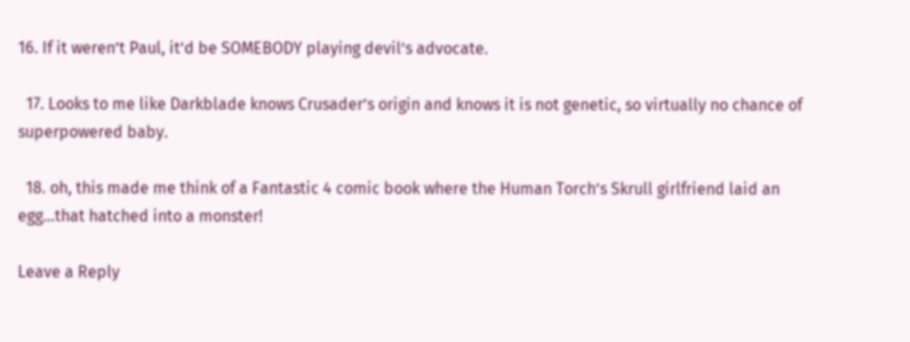16. If it weren’t Paul, it’d be SOMEBODY playing devil’s advocate.

  17. Looks to me like Darkblade knows Crusader’s origin and knows it is not genetic, so virtually no chance of superpowered baby.

  18. oh, this made me think of a Fantastic 4 comic book where the Human Torch’s Skrull girlfriend laid an egg…that hatched into a monster!

Leave a Reply